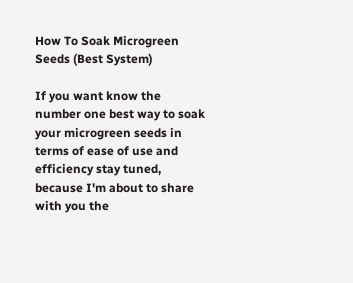How To Soak Microgreen Seeds (Best System)

If you want know the number one best way to soak your microgreen seeds in terms of ease of use and efficiency stay tuned, because I'm about to share with you the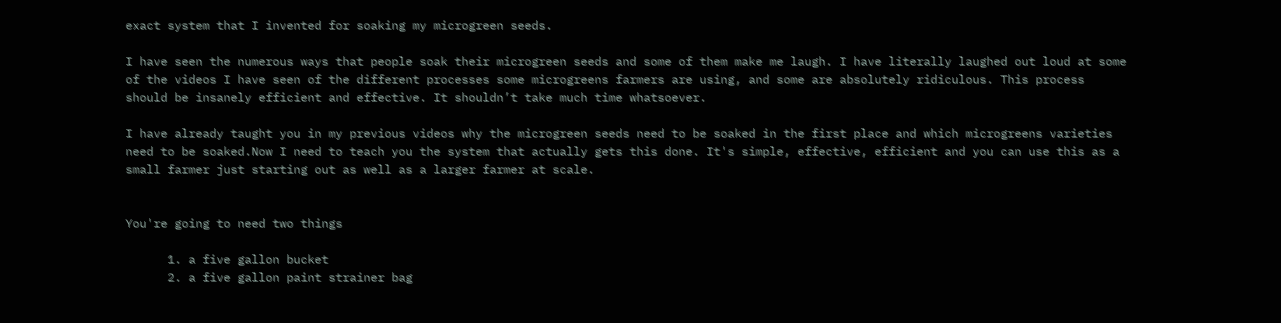exact system that I invented for soaking my microgreen seeds.

I have seen the numerous ways that people soak their microgreen seeds and some of them make me laugh. I have literally laughed out loud at some of the videos I have seen of the different processes some microgreens farmers are using, and some are absolutely ridiculous. This process should be insanely efficient and effective. It shouldn’t take much time whatsoever.

I have already taught you in my previous videos why the microgreen seeds need to be soaked in the first place and which microgreens varieties need to be soaked.Now I need to teach you the system that actually gets this done. It's simple, effective, efficient and you can use this as a small farmer just starting out as well as a larger farmer at scale.


You're going to need two things

      1. a five gallon bucket
      2. a five gallon paint strainer bag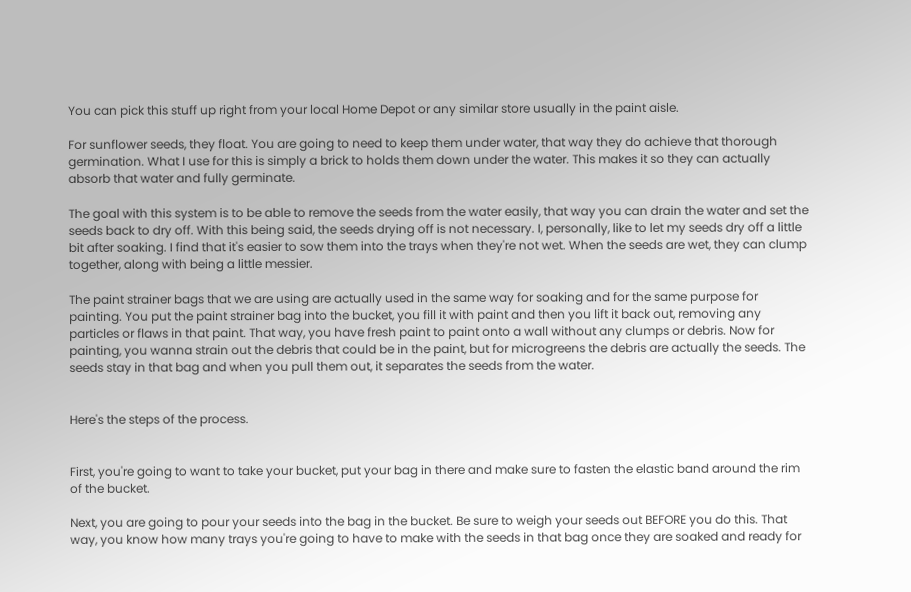You can pick this stuff up right from your local Home Depot or any similar store usually in the paint aisle.

For sunflower seeds, they float. You are going to need to keep them under water, that way they do achieve that thorough germination. What I use for this is simply a brick to holds them down under the water. This makes it so they can actually absorb that water and fully germinate.

The goal with this system is to be able to remove the seeds from the water easily, that way you can drain the water and set the seeds back to dry off. With this being said, the seeds drying off is not necessary. I, personally, like to let my seeds dry off a little bit after soaking. I find that it's easier to sow them into the trays when they're not wet. When the seeds are wet, they can clump together, along with being a little messier.

The paint strainer bags that we are using are actually used in the same way for soaking and for the same purpose for painting. You put the paint strainer bag into the bucket, you fill it with paint and then you lift it back out, removing any particles or flaws in that paint. That way, you have fresh paint to paint onto a wall without any clumps or debris. Now for painting, you wanna strain out the debris that could be in the paint, but for microgreens the debris are actually the seeds. The seeds stay in that bag and when you pull them out, it separates the seeds from the water.


Here's the steps of the process.


First, you're going to want to take your bucket, put your bag in there and make sure to fasten the elastic band around the rim of the bucket.

Next, you are going to pour your seeds into the bag in the bucket. Be sure to weigh your seeds out BEFORE you do this. That way, you know how many trays you're going to have to make with the seeds in that bag once they are soaked and ready for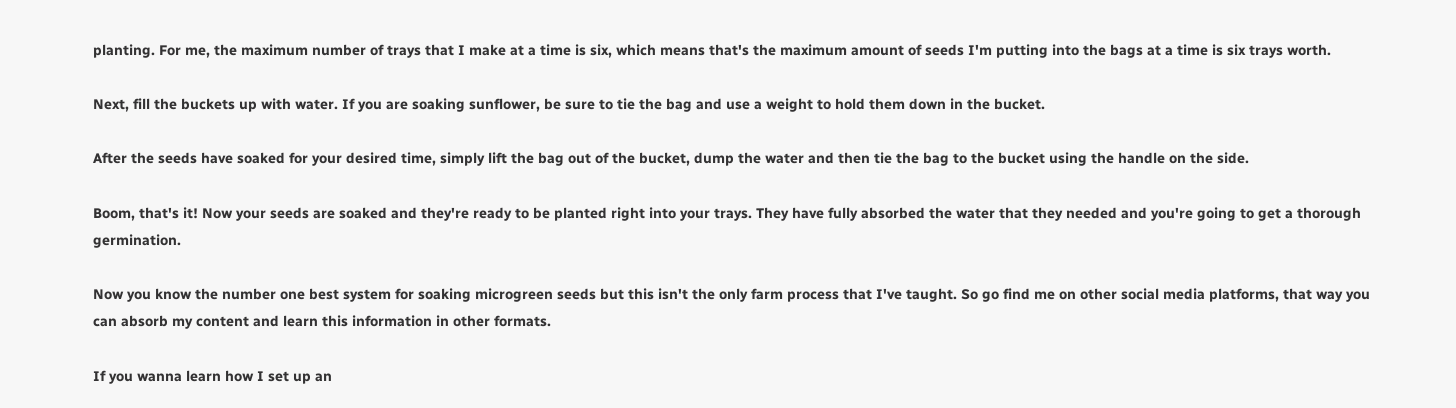planting. For me, the maximum number of trays that I make at a time is six, which means that's the maximum amount of seeds I'm putting into the bags at a time is six trays worth.

Next, fill the buckets up with water. If you are soaking sunflower, be sure to tie the bag and use a weight to hold them down in the bucket.

After the seeds have soaked for your desired time, simply lift the bag out of the bucket, dump the water and then tie the bag to the bucket using the handle on the side.

Boom, that's it! Now your seeds are soaked and they're ready to be planted right into your trays. They have fully absorbed the water that they needed and you're going to get a thorough germination.

Now you know the number one best system for soaking microgreen seeds but this isn't the only farm process that I've taught. So go find me on other social media platforms, that way you can absorb my content and learn this information in other formats.

If you wanna learn how I set up an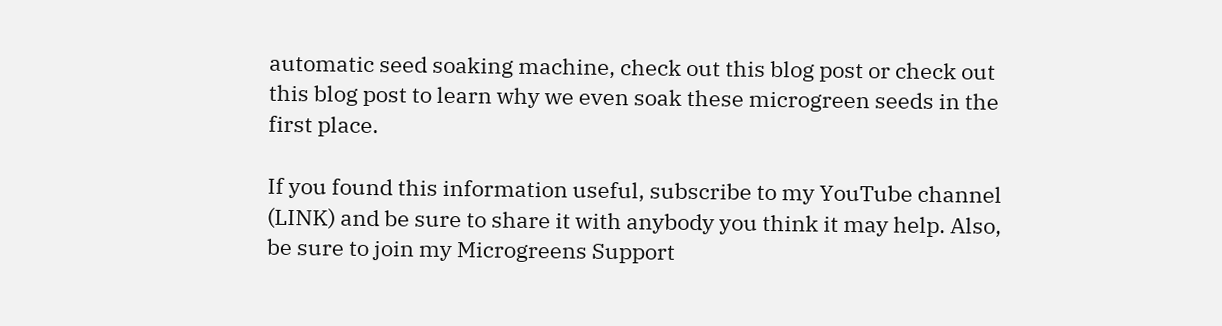automatic seed soaking machine, check out this blog post or check out this blog post to learn why we even soak these microgreen seeds in the first place.

If you found this information useful, subscribe to my YouTube channel (LINK) and be sure to share it with anybody you think it may help. Also, be sure to join my Microgreens Support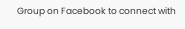Group on Facebook to connect with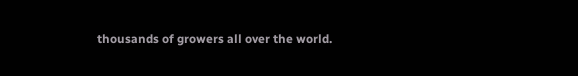thousands of growers all over the world.